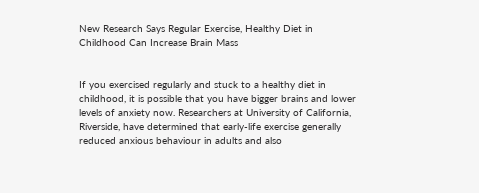New Research Says Regular Exercise, Healthy Diet in Childhood Can Increase Brain Mass


If you exercised regularly and stuck to a healthy diet in childhood, it is possible that you have bigger brains and lower levels of anxiety now. Researchers at University of California, Riverside, have determined that early-life exercise generally reduced anxious behaviour in adults and also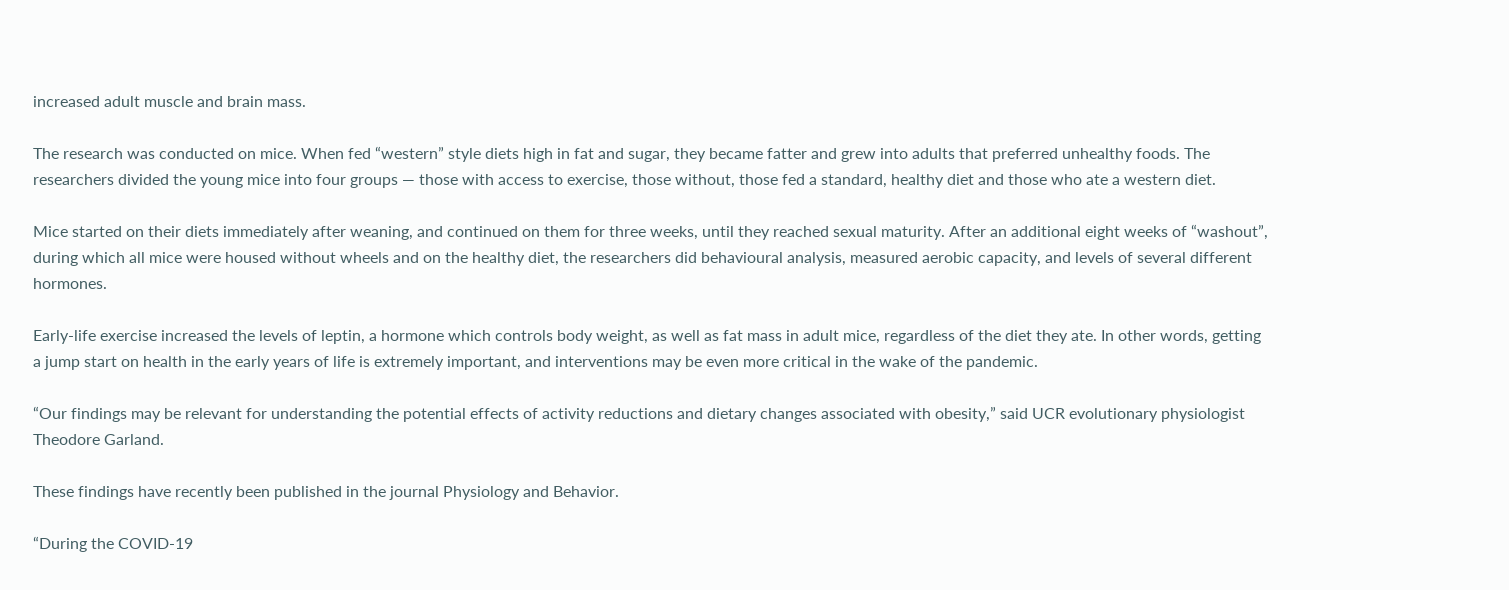increased adult muscle and brain mass.

The research was conducted on mice. When fed “western” style diets high in fat and sugar, they became fatter and grew into adults that preferred unhealthy foods. The researchers divided the young mice into four groups — those with access to exercise, those without, those fed a standard, healthy diet and those who ate a western diet.

Mice started on their diets immediately after weaning, and continued on them for three weeks, until they reached sexual maturity. After an additional eight weeks of “washout”, during which all mice were housed without wheels and on the healthy diet, the researchers did behavioural analysis, measured aerobic capacity, and levels of several different hormones.

Early-life exercise increased the levels of leptin, a hormone which controls body weight, as well as fat mass in adult mice, regardless of the diet they ate. In other words, getting a jump start on health in the early years of life is extremely important, and interventions may be even more critical in the wake of the pandemic.

“Our findings may be relevant for understanding the potential effects of activity reductions and dietary changes associated with obesity,” said UCR evolutionary physiologist Theodore Garland.

These findings have recently been published in the journal Physiology and Behavior.

“During the COVID-19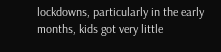lockdowns, particularly in the early months, kids got very little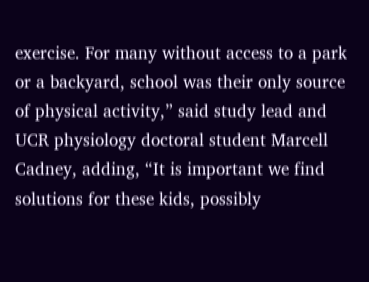exercise. For many without access to a park or a backyard, school was their only source of physical activity,” said study lead and UCR physiology doctoral student Marcell Cadney, adding, “It is important we find solutions for these kids, possibly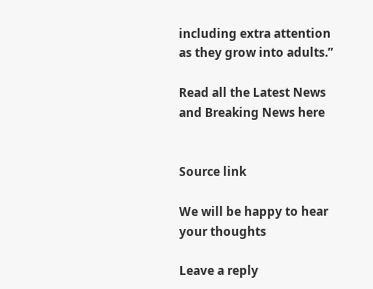including extra attention as they grow into adults.”

Read all the Latest News and Breaking News here


Source link

We will be happy to hear your thoughts

Leave a reply